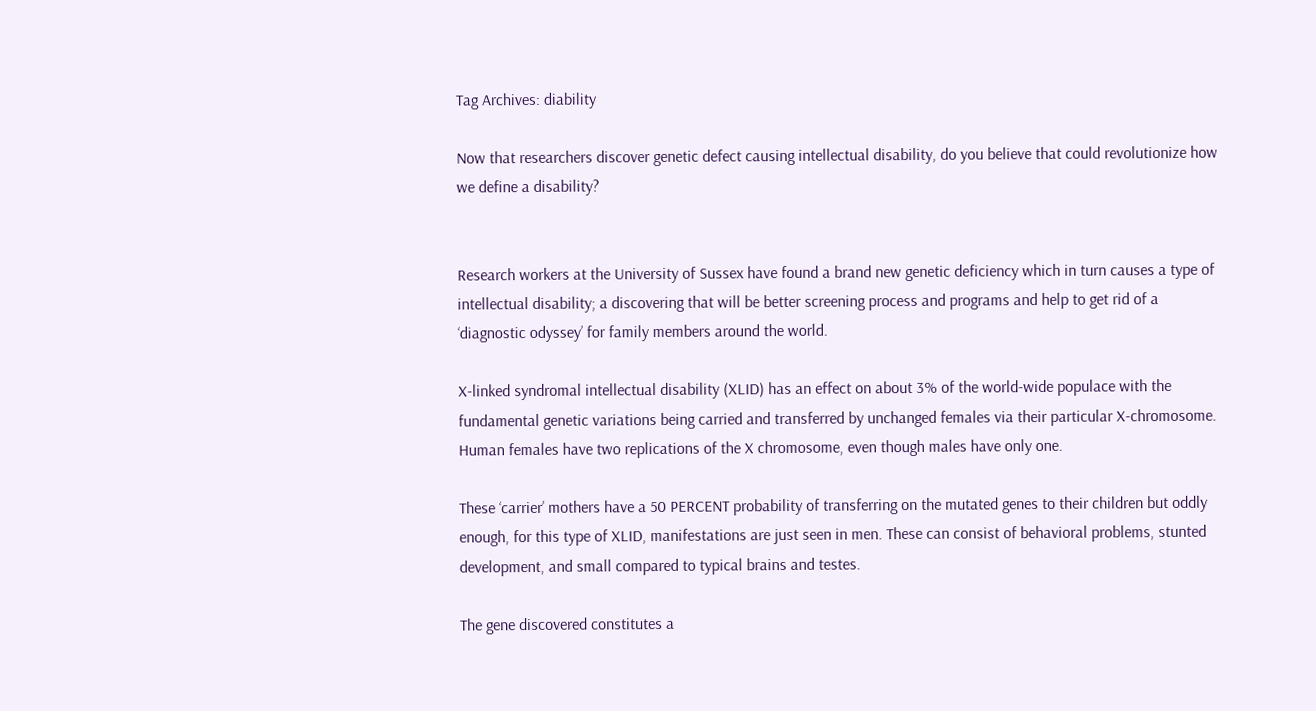Tag Archives: diability

Now that researchers discover genetic defect causing intellectual disability, do you believe that could revolutionize how we define a disability?


Research workers at the University of Sussex have found a brand new genetic deficiency which in turn causes a type of intellectual disability; a discovering that will be better screening process and programs and help to get rid of a ‘diagnostic odyssey’ for family members around the world.

X-linked syndromal intellectual disability (XLID) has an effect on about 3% of the world-wide populace with the fundamental genetic variations being carried and transferred by unchanged females via their particular X-chromosome. Human females have two replications of the X chromosome, even though males have only one.

These ‘carrier’ mothers have a 50 PERCENT probability of transferring on the mutated genes to their children but oddly enough, for this type of XLID, manifestations are just seen in men. These can consist of behavioral problems, stunted development, and small compared to typical brains and testes.

The gene discovered constitutes a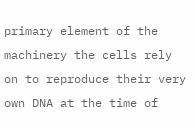primary element of the machinery the cells rely on to reproduce their very own DNA at the time of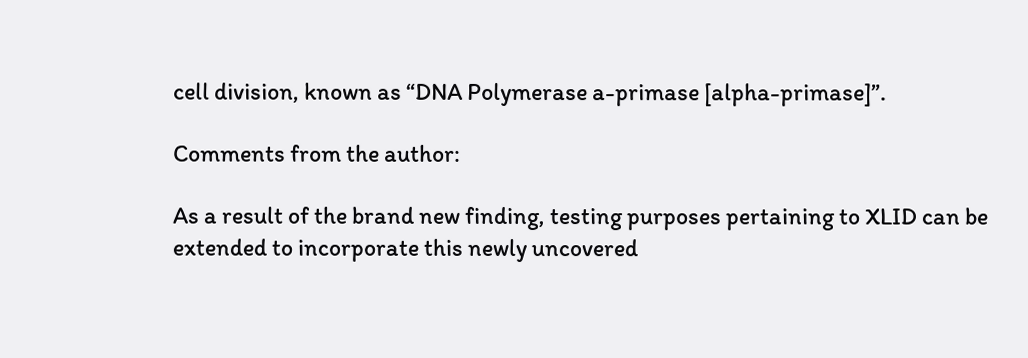cell division, known as “DNA Polymerase a-primase [alpha-primase]”.

Comments from the author:

As a result of the brand new finding, testing purposes pertaining to XLID can be extended to incorporate this newly uncovered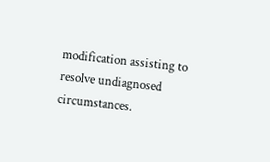modification assisting to resolve undiagnosed circumstances.